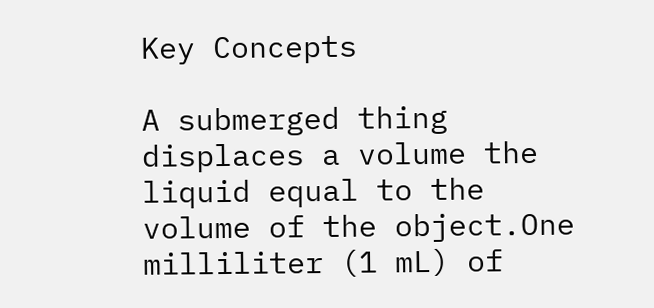Key Concepts

A submerged thing displaces a volume the liquid equal to the volume of the object.One milliliter (1 mL) of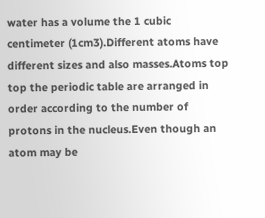water has a volume the 1 cubic centimeter (1cm3).Different atoms have different sizes and also masses.Atoms top top the periodic table are arranged in order according to the number of protons in the nucleus.Even though an atom may be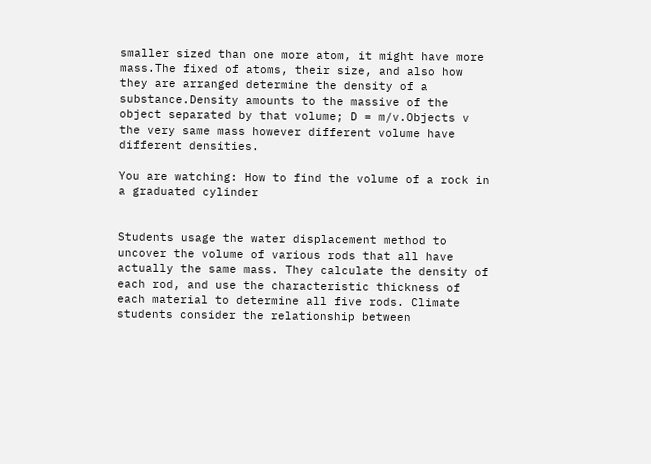smaller sized than one more atom, it might have more mass.The fixed of atoms, their size, and also how they are arranged determine the density of a substance.Density amounts to the massive of the object separated by that volume; D = m/v.Objects v the very same mass however different volume have different densities.

You are watching: How to find the volume of a rock in a graduated cylinder


Students usage the water displacement method to uncover the volume of various rods that all have actually the same mass. They calculate the density of each rod, and use the characteristic thickness of each material to determine all five rods. Climate students consider the relationship between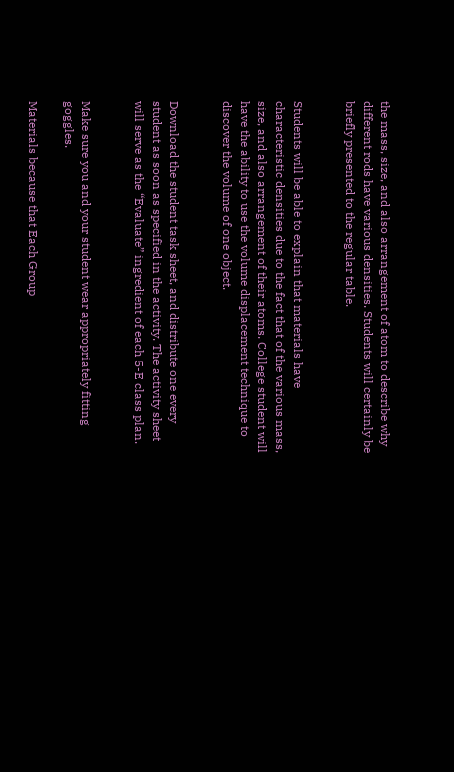the mass, size, and also arrangement of atom to describe why different rods have various densities. Students will certainly be briefly presented to the regular table.


Students will be able to explain that materials have characteristic densities due to the fact that of the various mass, size, and also arrangement of their atoms. College student will have the ability to use the volume displacement technique to discover the volume of one object.


Download the student task sheet, and distribute one every student as soon as specified in the activity. The activity sheet will serve as the “Evaluate” ingredient of each 5-E class plan.


Make sure you and your student wear appropriately fitting goggles.

Materials because that Each Group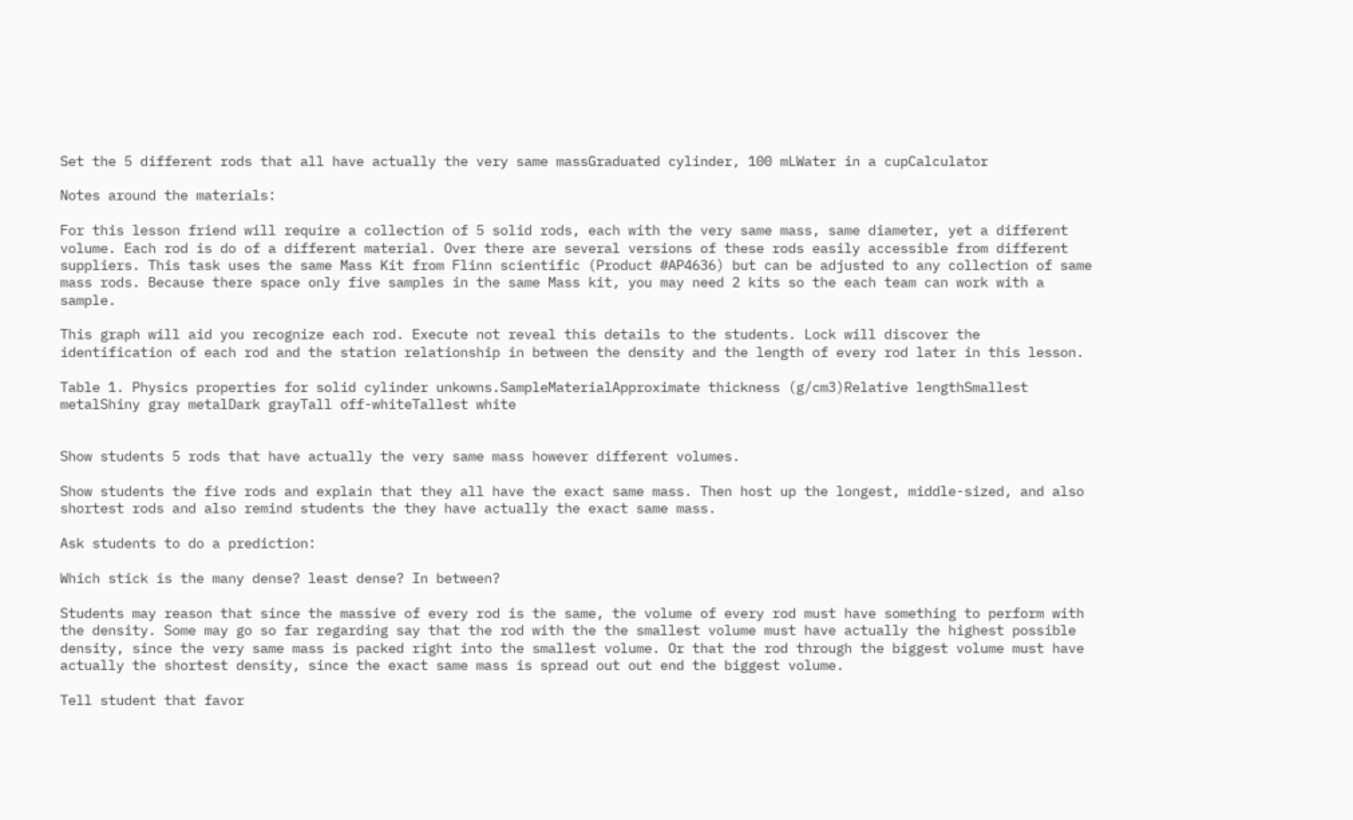Set the 5 different rods that all have actually the very same massGraduated cylinder, 100 mLWater in a cupCalculator

Notes around the materials:

For this lesson friend will require a collection of 5 solid rods, each with the very same mass, same diameter, yet a different volume. Each rod is do of a different material. Over there are several versions of these rods easily accessible from different suppliers. This task uses the same Mass Kit from Flinn scientific (Product #AP4636) but can be adjusted to any collection of same mass rods. Because there space only five samples in the same Mass kit, you may need 2 kits so the each team can work with a sample.

This graph will aid you recognize each rod. Execute not reveal this details to the students. Lock will discover the identification of each rod and the station relationship in between the density and the length of every rod later in this lesson.

Table 1. Physics properties for solid cylinder unkowns.SampleMaterialApproximate thickness (g/cm3)Relative lengthSmallest metalShiny gray metalDark grayTall off-whiteTallest white


Show students 5 rods that have actually the very same mass however different volumes.

Show students the five rods and explain that they all have the exact same mass. Then host up the longest, middle-sized, and also shortest rods and also remind students the they have actually the exact same mass.

Ask students to do a prediction:

Which stick is the many dense? least dense? In between?

Students may reason that since the massive of every rod is the same, the volume of every rod must have something to perform with the density. Some may go so far regarding say that the rod with the the smallest volume must have actually the highest possible density, since the very same mass is packed right into the smallest volume. Or that the rod through the biggest volume must have actually the shortest density, since the exact same mass is spread out out end the biggest volume.

Tell student that favor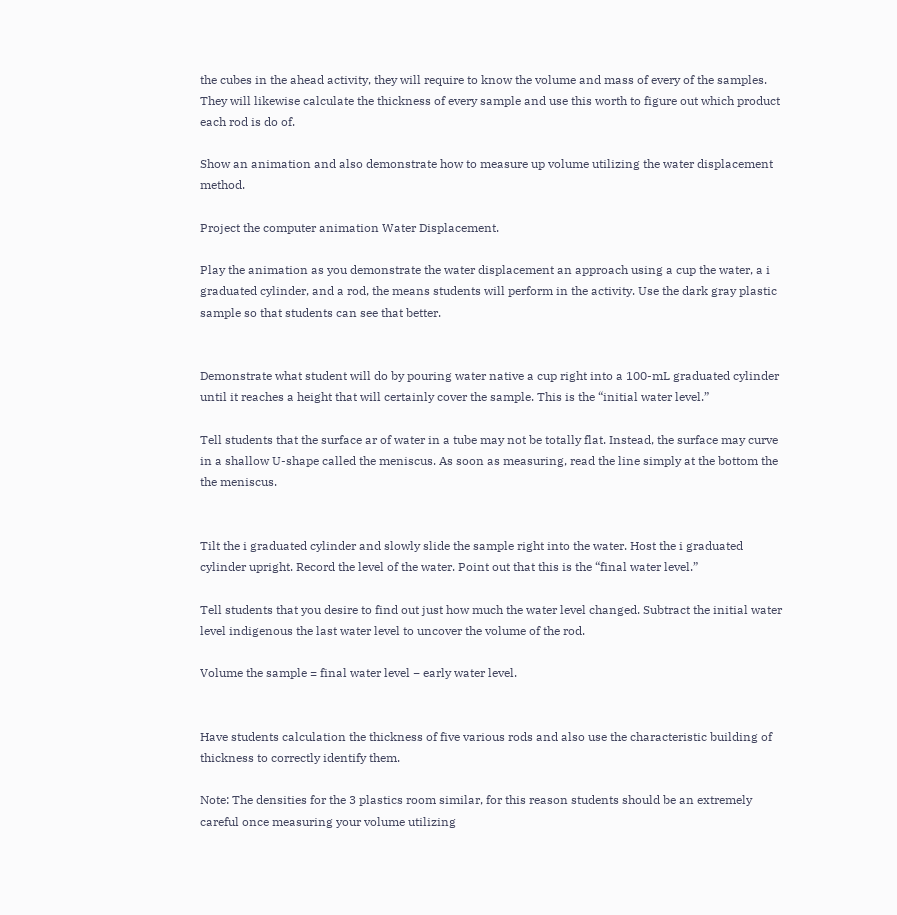the cubes in the ahead activity, they will require to know the volume and mass of every of the samples. They will likewise calculate the thickness of every sample and use this worth to figure out which product each rod is do of.

Show an animation and also demonstrate how to measure up volume utilizing the water displacement method.

Project the computer animation Water Displacement.

Play the animation as you demonstrate the water displacement an approach using a cup the water, a i graduated cylinder, and a rod, the means students will perform in the activity. Use the dark gray plastic sample so that students can see that better.


Demonstrate what student will do by pouring water native a cup right into a 100-mL graduated cylinder until it reaches a height that will certainly cover the sample. This is the “initial water level.”

Tell students that the surface ar of water in a tube may not be totally flat. Instead, the surface may curve in a shallow U-shape called the meniscus. As soon as measuring, read the line simply at the bottom the the meniscus.


Tilt the i graduated cylinder and slowly slide the sample right into the water. Host the i graduated cylinder upright. Record the level of the water. Point out that this is the “final water level.”

Tell students that you desire to find out just how much the water level changed. Subtract the initial water level indigenous the last water level to uncover the volume of the rod.

Volume the sample = final water level − early water level.


Have students calculation the thickness of five various rods and also use the characteristic building of thickness to correctly identify them.

Note: The densities for the 3 plastics room similar, for this reason students should be an extremely careful once measuring your volume utilizing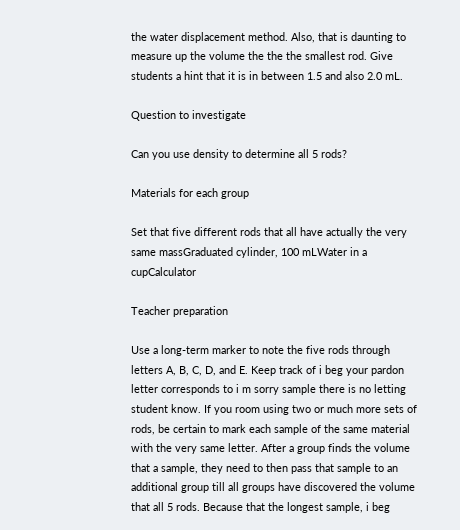the water displacement method. Also, that is daunting to measure up the volume the the the smallest rod. Give students a hint that it is in between 1.5 and also 2.0 mL.

Question to investigate

Can you use density to determine all 5 rods?

Materials for each group

Set that five different rods that all have actually the very same massGraduated cylinder, 100 mLWater in a cupCalculator

Teacher preparation

Use a long-term marker to note the five rods through letters A, B, C, D, and E. Keep track of i beg your pardon letter corresponds to i m sorry sample there is no letting student know. If you room using two or much more sets of rods, be certain to mark each sample of the same material with the very same letter. After a group finds the volume that a sample, they need to then pass that sample to an additional group till all groups have discovered the volume that all 5 rods. Because that the longest sample, i beg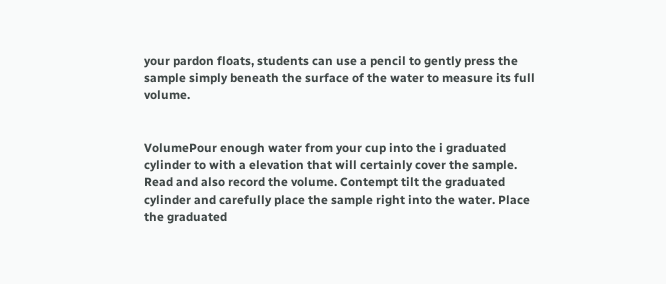your pardon floats, students can use a pencil to gently press the sample simply beneath the surface of the water to measure its full volume.


VolumePour enough water from your cup into the i graduated cylinder to with a elevation that will certainly cover the sample. Read and also record the volume. Contempt tilt the graduated cylinder and carefully place the sample right into the water. Place the graduated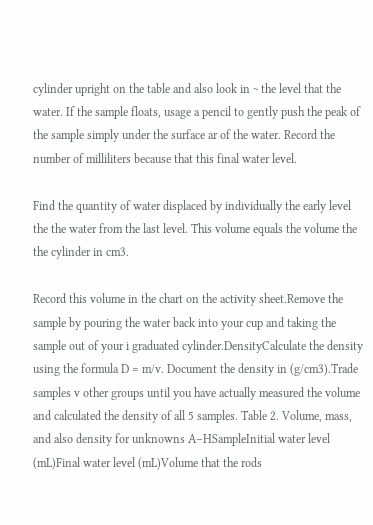cylinder upright on the table and also look in ~ the level that the water. If the sample floats, usage a pencil to gently push the peak of the sample simply under the surface ar of the water. Record the number of milliliters because that this final water level.

Find the quantity of water displaced by individually the early level the the water from the last level. This volume equals the volume the the cylinder in cm3.

Record this volume in the chart on the activity sheet.Remove the sample by pouring the water back into your cup and taking the sample out of your i graduated cylinder.DensityCalculate the density using the formula D = m/v. Document the density in (g/cm3).Trade samples v other groups until you have actually measured the volume and calculated the density of all 5 samples. Table 2. Volume, mass, and also density for unknowns A–HSampleInitial water level (mL)Final water level (mL)Volume that the rods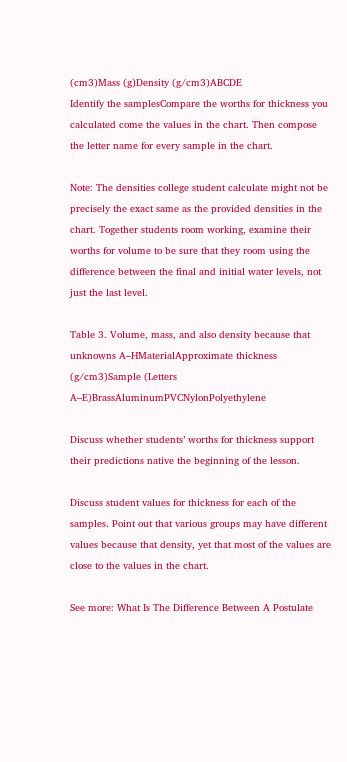(cm3)Mass (g)Density (g/cm3)ABCDE
Identify the samplesCompare the worths for thickness you calculated come the values in the chart. Then compose the letter name for every sample in the chart.

Note: The densities college student calculate might not be precisely the exact same as the provided densities in the chart. Together students room working, examine their worths for volume to be sure that they room using the difference between the final and initial water levels, not just the last level.

Table 3. Volume, mass, and also density because that unknowns A–HMaterialApproximate thickness (g/cm3)Sample (Letters A–E)BrassAluminumPVCNylonPolyethylene

Discuss whether students’ worths for thickness support their predictions native the beginning of the lesson.

Discuss student values for thickness for each of the samples. Point out that various groups may have different values because that density, yet that most of the values are close to the values in the chart.

See more: What Is The Difference Between A Postulate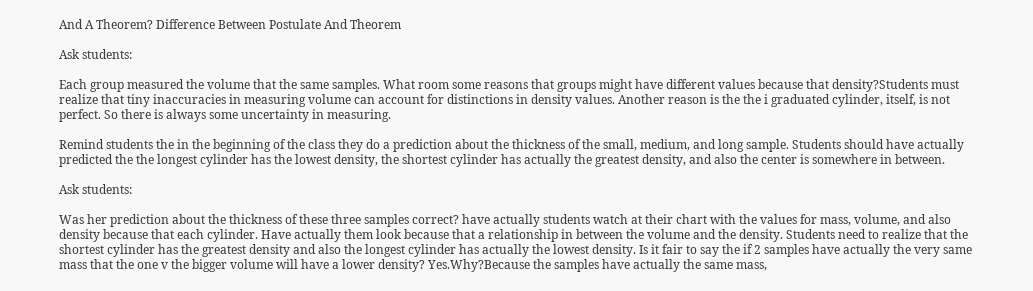And A Theorem? Difference Between Postulate And Theorem

Ask students:

Each group measured the volume that the same samples. What room some reasons that groups might have different values because that density?Students must realize that tiny inaccuracies in measuring volume can account for distinctions in density values. Another reason is the the i graduated cylinder, itself, is not perfect. So there is always some uncertainty in measuring.

Remind students the in the beginning of the class they do a prediction about the thickness of the small, medium, and long sample. Students should have actually predicted the the longest cylinder has the lowest density, the shortest cylinder has actually the greatest density, and also the center is somewhere in between.

Ask students:

Was her prediction about the thickness of these three samples correct? have actually students watch at their chart with the values for mass, volume, and also density because that each cylinder. Have actually them look because that a relationship in between the volume and the density. Students need to realize that the shortest cylinder has the greatest density and also the longest cylinder has actually the lowest density. Is it fair to say the if 2 samples have actually the very same mass that the one v the bigger volume will have a lower density? Yes.Why?Because the samples have actually the same mass,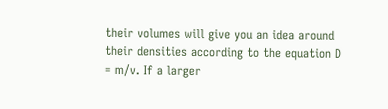their volumes will give you an idea around their densities according to the equation D = m/v. If a larger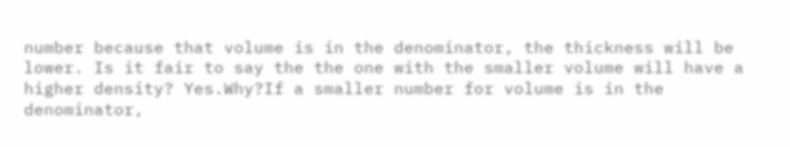number because that volume is in the denominator, the thickness will be lower. Is it fair to say the the one with the smaller volume will have a higher density? Yes.Why?If a smaller number for volume is in the denominator,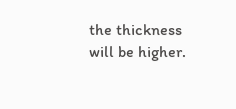the thickness will be higher.